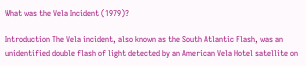What was the Vela Incident (1979)?

Introduction The Vela incident, also known as the South Atlantic Flash, was an unidentified double flash of light detected by an American Vela Hotel satellite on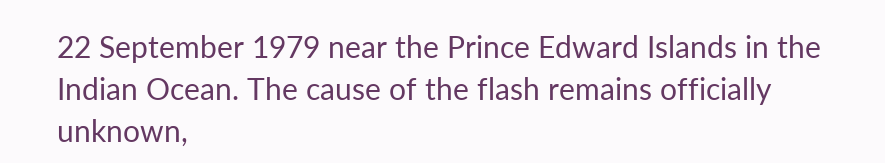22 September 1979 near the Prince Edward Islands in the Indian Ocean. The cause of the flash remains officially unknown,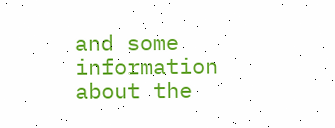and some information about the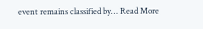event remains classified by… Read More